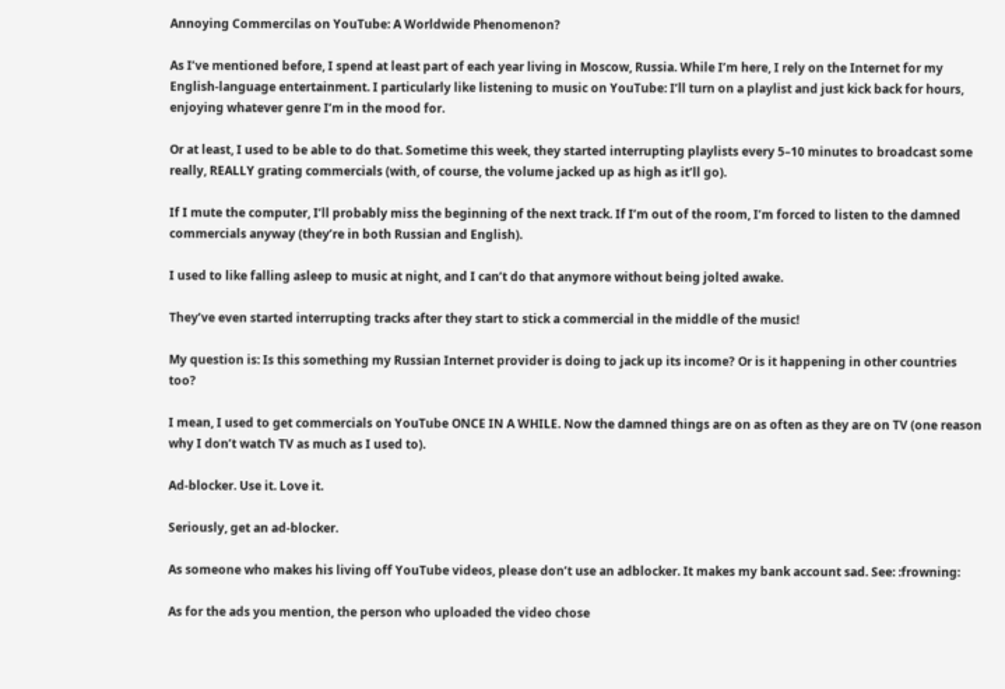Annoying Commercilas on YouTube: A Worldwide Phenomenon?

As I’ve mentioned before, I spend at least part of each year living in Moscow, Russia. While I’m here, I rely on the Internet for my English-language entertainment. I particularly like listening to music on YouTube: I’ll turn on a playlist and just kick back for hours, enjoying whatever genre I’m in the mood for.

Or at least, I used to be able to do that. Sometime this week, they started interrupting playlists every 5–10 minutes to broadcast some really, REALLY grating commercials (with, of course, the volume jacked up as high as it’ll go).

If I mute the computer, I’ll probably miss the beginning of the next track. If I’m out of the room, I’m forced to listen to the damned commercials anyway (they’re in both Russian and English).

I used to like falling asleep to music at night, and I can’t do that anymore without being jolted awake.

They’ve even started interrupting tracks after they start to stick a commercial in the middle of the music!

My question is: Is this something my Russian Internet provider is doing to jack up its income? Or is it happening in other countries too?

I mean, I used to get commercials on YouTube ONCE IN A WHILE. Now the damned things are on as often as they are on TV (one reason why I don’t watch TV as much as I used to).

Ad-blocker. Use it. Love it.

Seriously, get an ad-blocker.

As someone who makes his living off YouTube videos, please don’t use an adblocker. It makes my bank account sad. See: :frowning:

As for the ads you mention, the person who uploaded the video chose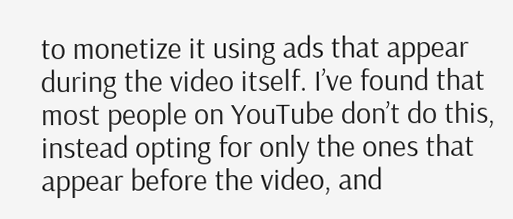to monetize it using ads that appear during the video itself. I’ve found that most people on YouTube don’t do this, instead opting for only the ones that appear before the video, and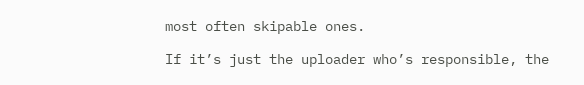most often skipable ones.

If it’s just the uploader who’s responsible, the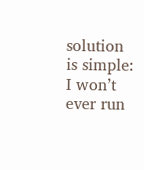solution is simple: I won’t ever run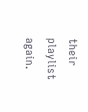their playlist again.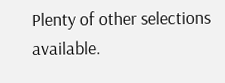Plenty of other selections available.